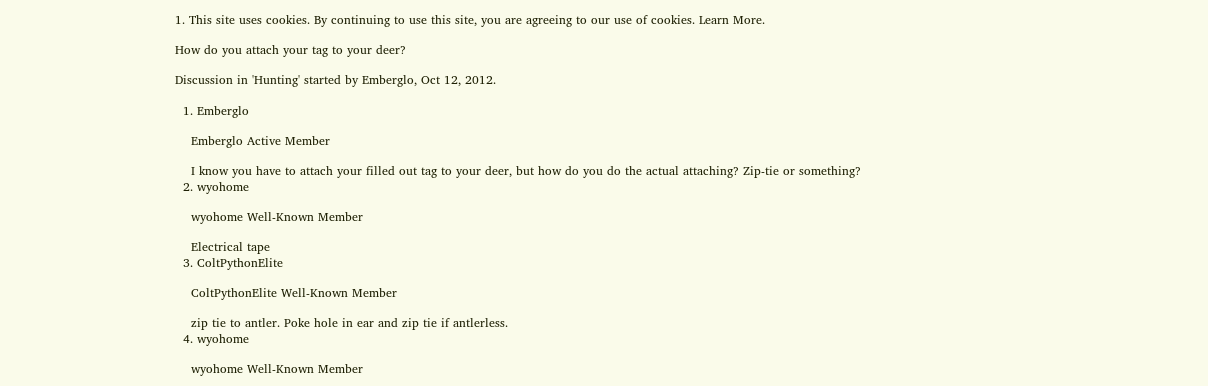1. This site uses cookies. By continuing to use this site, you are agreeing to our use of cookies. Learn More.

How do you attach your tag to your deer?

Discussion in 'Hunting' started by Emberglo, Oct 12, 2012.

  1. Emberglo

    Emberglo Active Member

    I know you have to attach your filled out tag to your deer, but how do you do the actual attaching? Zip-tie or something?
  2. wyohome

    wyohome Well-Known Member

    Electrical tape
  3. ColtPythonElite

    ColtPythonElite Well-Known Member

    zip tie to antler. Poke hole in ear and zip tie if antlerless.
  4. wyohome

    wyohome Well-Known Member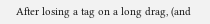After losing a tag on a long drag, (and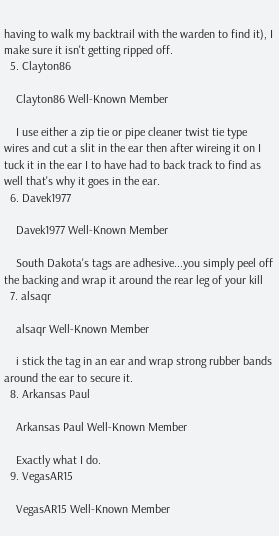having to walk my backtrail with the warden to find it), I make sure it isn't getting ripped off.
  5. Clayton86

    Clayton86 Well-Known Member

    I use either a zip tie or pipe cleaner twist tie type wires and cut a slit in the ear then after wireing it on I tuck it in the ear I to have had to back track to find as well that's why it goes in the ear.
  6. Davek1977

    Davek1977 Well-Known Member

    South Dakota's tags are adhesive...you simply peel off the backing and wrap it around the rear leg of your kill
  7. alsaqr

    alsaqr Well-Known Member

    i stick the tag in an ear and wrap strong rubber bands around the ear to secure it.
  8. Arkansas Paul

    Arkansas Paul Well-Known Member

    Exactly what I do.
  9. VegasAR15

    VegasAR15 Well-Known Member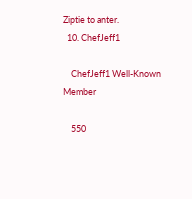Ziptie to anter.
  10. ChefJeff1

    ChefJeff1 Well-Known Member

    550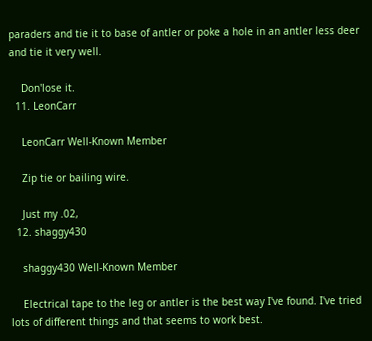paraders and tie it to base of antler or poke a hole in an antler less deer and tie it very well.

    Don'lose it.
  11. LeonCarr

    LeonCarr Well-Known Member

    Zip tie or bailing wire.

    Just my .02,
  12. shaggy430

    shaggy430 Well-Known Member

    Electrical tape to the leg or antler is the best way I've found. I've tried lots of different things and that seems to work best.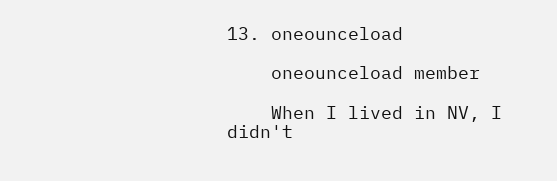13. oneounceload

    oneounceload member

    When I lived in NV, I didn't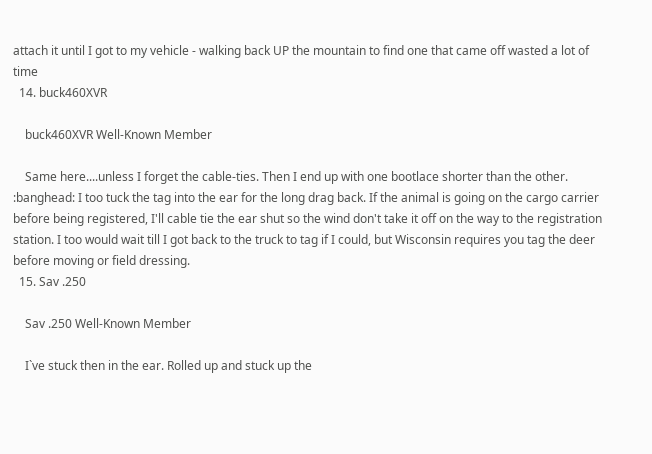attach it until I got to my vehicle - walking back UP the mountain to find one that came off wasted a lot of time
  14. buck460XVR

    buck460XVR Well-Known Member

    Same here....unless I forget the cable-ties. Then I end up with one bootlace shorter than the other. :banghead: I too tuck the tag into the ear for the long drag back. If the animal is going on the cargo carrier before being registered, I'll cable tie the ear shut so the wind don't take it off on the way to the registration station. I too would wait till I got back to the truck to tag if I could, but Wisconsin requires you tag the deer before moving or field dressing.
  15. Sav .250

    Sav .250 Well-Known Member

    I`ve stuck then in the ear. Rolled up and stuck up the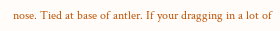nose. Tied at base of antler. If your dragging in a lot of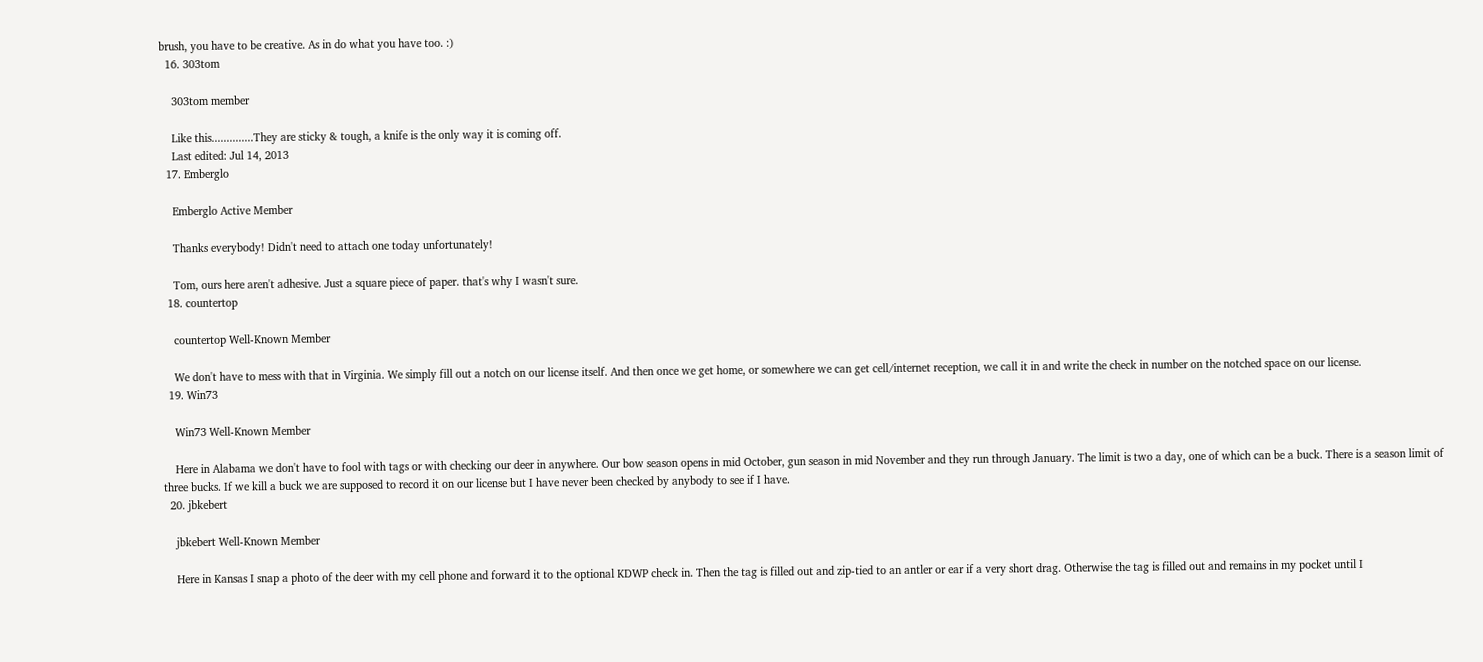brush, you have to be creative. As in do what you have too. :)
  16. 303tom

    303tom member

    Like this..............They are sticky & tough, a knife is the only way it is coming off.
    Last edited: Jul 14, 2013
  17. Emberglo

    Emberglo Active Member

    Thanks everybody! Didn't need to attach one today unfortunately!

    Tom, ours here aren't adhesive. Just a square piece of paper. that's why I wasn't sure.
  18. countertop

    countertop Well-Known Member

    We don't have to mess with that in Virginia. We simply fill out a notch on our license itself. And then once we get home, or somewhere we can get cell/internet reception, we call it in and write the check in number on the notched space on our license.
  19. Win73

    Win73 Well-Known Member

    Here in Alabama we don't have to fool with tags or with checking our deer in anywhere. Our bow season opens in mid October, gun season in mid November and they run through January. The limit is two a day, one of which can be a buck. There is a season limit of three bucks. If we kill a buck we are supposed to record it on our license but I have never been checked by anybody to see if I have.
  20. jbkebert

    jbkebert Well-Known Member

    Here in Kansas I snap a photo of the deer with my cell phone and forward it to the optional KDWP check in. Then the tag is filled out and zip-tied to an antler or ear if a very short drag. Otherwise the tag is filled out and remains in my pocket until I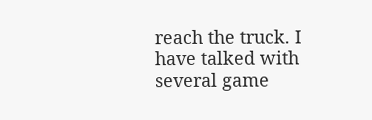reach the truck. I have talked with several game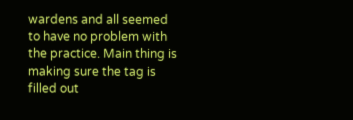wardens and all seemed to have no problem with the practice. Main thing is making sure the tag is filled out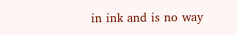in ink and is no way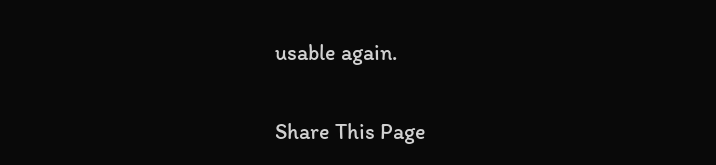usable again.

Share This Page